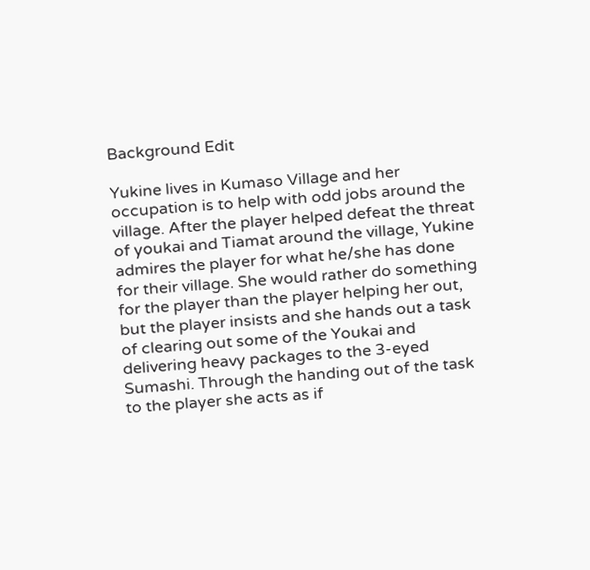Background Edit

Yukine lives in Kumaso Village and her occupation is to help with odd jobs around the village. After the player helped defeat the threat of youkai and Tiamat around the village, Yukine admires the player for what he/she has done for their village. She would rather do something for the player than the player helping her out, but the player insists and she hands out a task of clearing out some of the Youkai and delivering heavy packages to the 3-eyed Sumashi. Through the handing out of the task to the player she acts as if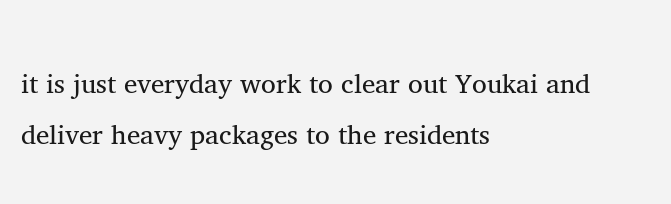it is just everyday work to clear out Youkai and deliver heavy packages to the residents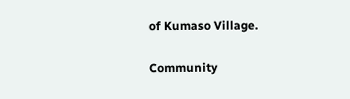of Kumaso Village.

Community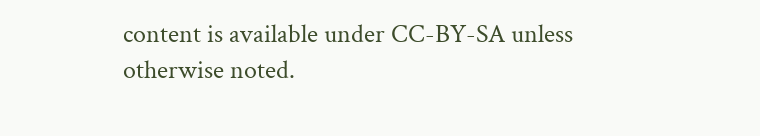content is available under CC-BY-SA unless otherwise noted.